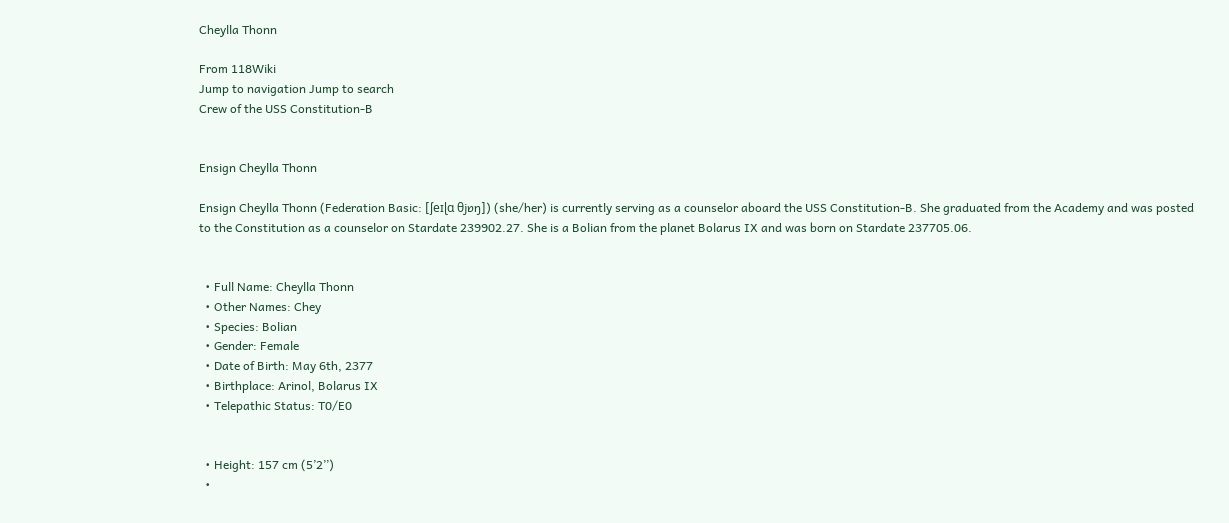Cheylla Thonn

From 118Wiki
Jump to navigation Jump to search
Crew of the USS Constitution-B


Ensign Cheylla Thonn

Ensign Cheylla Thonn (Federation Basic: [ʃeɪɭɑ θjɒŋ]) (she/her) is currently serving as a counselor aboard the USS Constitution-B. She graduated from the Academy and was posted to the Constitution as a counselor on Stardate 239902.27. She is a Bolian from the planet Bolarus IX and was born on Stardate 237705.06.


  • Full Name: Cheylla Thonn
  • Other Names: Chey
  • Species: Bolian
  • Gender: Female
  • Date of Birth: May 6th, 2377
  • Birthplace: Arinol, Bolarus IX
  • Telepathic Status: T0/E0


  • Height: 157 cm (5’2’’)
  •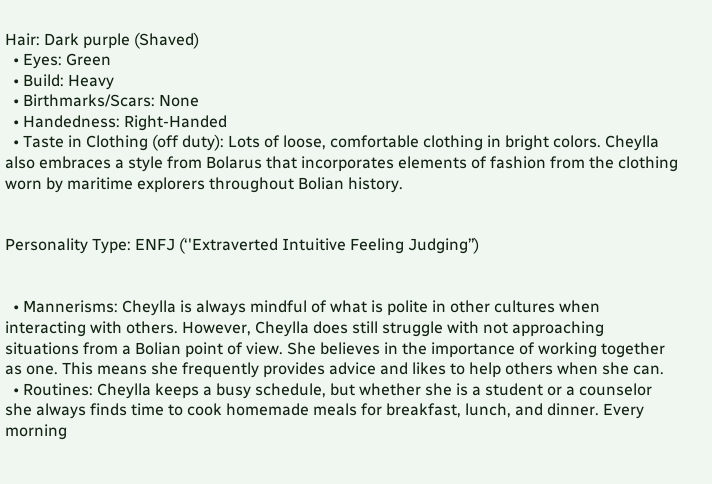Hair: Dark purple (Shaved)
  • Eyes: Green
  • Build: Heavy
  • Birthmarks/Scars: None
  • Handedness: Right-Handed
  • Taste in Clothing (off duty): Lots of loose, comfortable clothing in bright colors. Cheylla also embraces a style from Bolarus that incorporates elements of fashion from the clothing worn by maritime explorers throughout Bolian history.


Personality Type: ENFJ (‘'Extraverted Intuitive Feeling Judging’’)


  • Mannerisms: Cheylla is always mindful of what is polite in other cultures when interacting with others. However, Cheylla does still struggle with not approaching situations from a Bolian point of view. She believes in the importance of working together as one. This means she frequently provides advice and likes to help others when she can.
  • Routines: Cheylla keeps a busy schedule, but whether she is a student or a counselor she always finds time to cook homemade meals for breakfast, lunch, and dinner. Every morning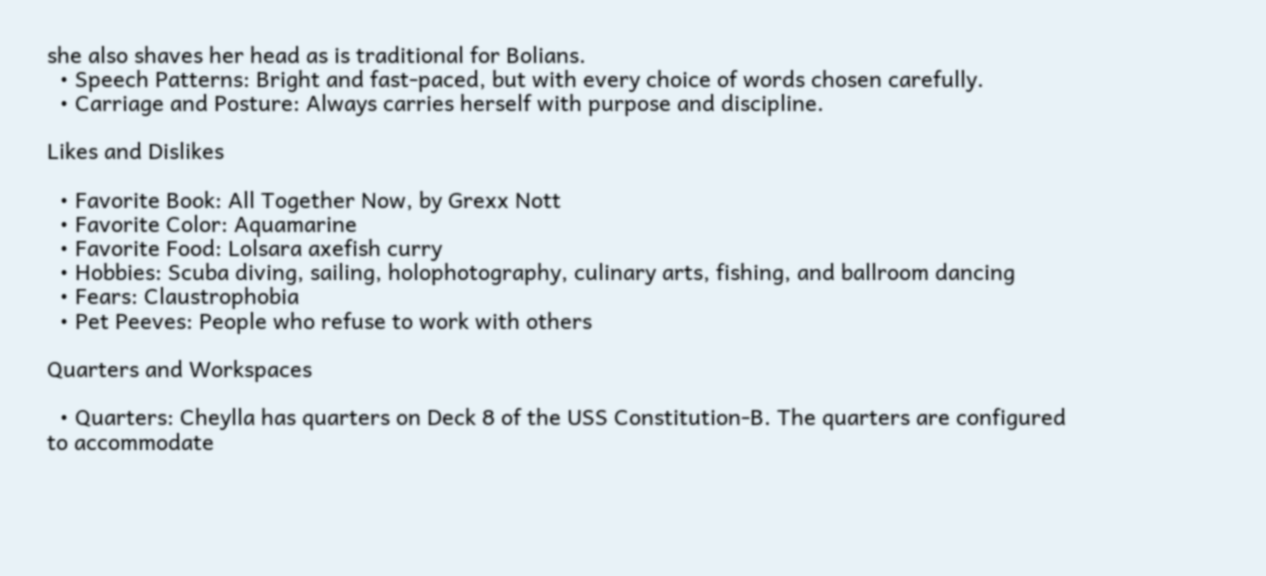she also shaves her head as is traditional for Bolians.
  • Speech Patterns: Bright and fast-paced, but with every choice of words chosen carefully.
  • Carriage and Posture: Always carries herself with purpose and discipline.

Likes and Dislikes

  • Favorite Book: All Together Now, by Grexx Nott
  • Favorite Color: Aquamarine
  • Favorite Food: Lolsara axefish curry
  • Hobbies: Scuba diving, sailing, holophotography, culinary arts, fishing, and ballroom dancing
  • Fears: Claustrophobia
  • Pet Peeves: People who refuse to work with others

Quarters and Workspaces

  • Quarters: Cheylla has quarters on Deck 8 of the USS Constitution-B. The quarters are configured to accommodate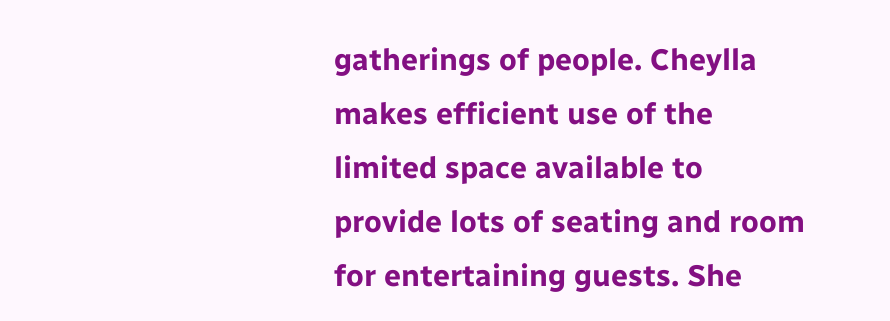gatherings of people. Cheylla makes efficient use of the limited space available to provide lots of seating and room for entertaining guests. She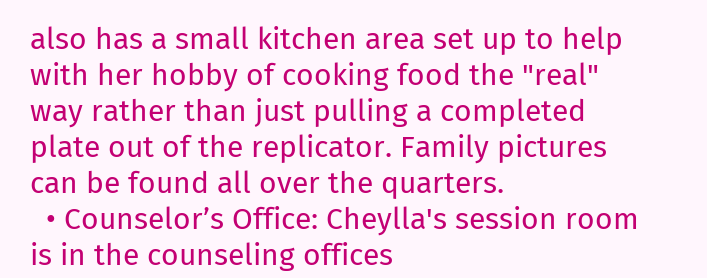also has a small kitchen area set up to help with her hobby of cooking food the "real" way rather than just pulling a completed plate out of the replicator. Family pictures can be found all over the quarters.
  • Counselor’s Office: Cheylla's session room is in the counseling offices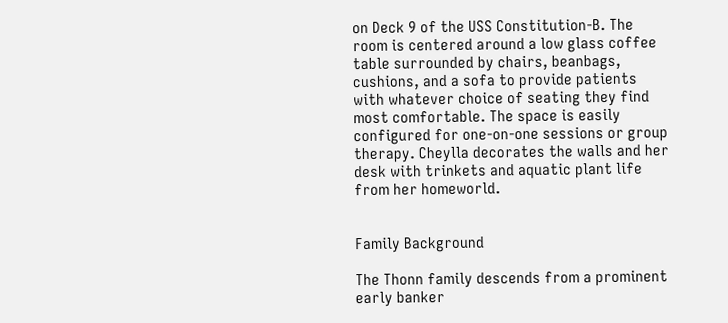on Deck 9 of the USS Constitution-B. The room is centered around a low glass coffee table surrounded by chairs, beanbags, cushions, and a sofa to provide patients with whatever choice of seating they find most comfortable. The space is easily configured for one-on-one sessions or group therapy. Cheylla decorates the walls and her desk with trinkets and aquatic plant life from her homeworld.


Family Background

The Thonn family descends from a prominent early banker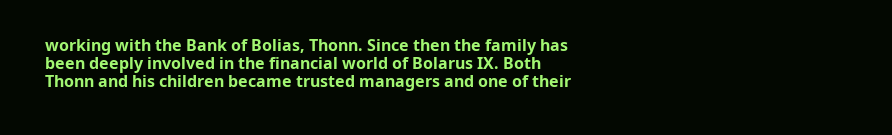working with the Bank of Bolias, Thonn. Since then the family has been deeply involved in the financial world of Bolarus IX. Both Thonn and his children became trusted managers and one of their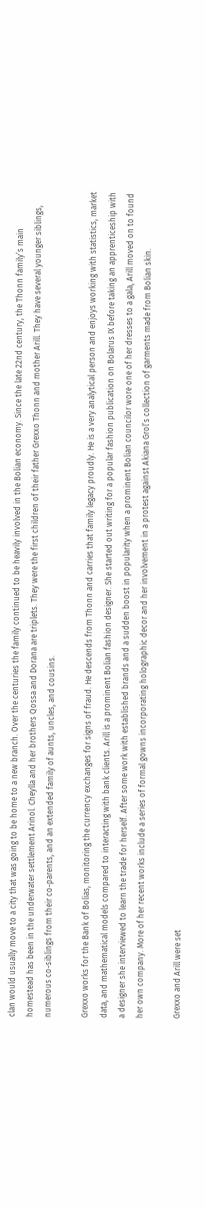clan would usually move to a city that was going to be home to a new branch. Over the centuries the family continued to be heavily involved in the Bolian economy. Since the late 22nd century, the Thonn family’s main homestead has been in the underwater settlement Arinol. Cheylla and her brothers Qossa and Dorana are triplets. They were the first children of their father Grexxo Thonn and mother Arill. They have several younger siblings, numerous co-siblings from their co-parents, and an extended family of aunts, uncles, and cousins.

Grexxo works for the Bank of Bolias, monitoring the currency exchanges for signs of fraud. He descends from Thonn and carries that family legacy proudly. He is a very analytical person and enjoys working with statistics, market data, and mathematical models compared to interacting with bank clients. Arill is a prominent Bolian fashion designer. She started out writing for a popular fashion publication on Bolarus IX before taking an apprenticeship with a designer she interviewed to learn the trade for herself. After some work with established brands and a sudden boost in popularity when a prominent Bolian councilor wore one of her dresses to a gala, Arill moved on to found her own company. More of her recent works include a series of formal gowns incorporating holographic decor and her involvement in a protest against Akiana Grol’s collection of garments made from Bolian skin.

Grexxo and Arill were set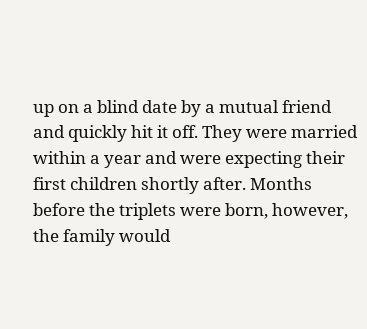up on a blind date by a mutual friend and quickly hit it off. They were married within a year and were expecting their first children shortly after. Months before the triplets were born, however, the family would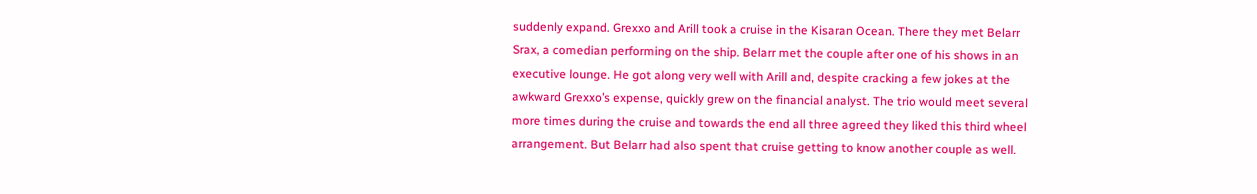suddenly expand. Grexxo and Arill took a cruise in the Kisaran Ocean. There they met Belarr Srax, a comedian performing on the ship. Belarr met the couple after one of his shows in an executive lounge. He got along very well with Arill and, despite cracking a few jokes at the awkward Grexxo’s expense, quickly grew on the financial analyst. The trio would meet several more times during the cruise and towards the end all three agreed they liked this third wheel arrangement. But Belarr had also spent that cruise getting to know another couple as well.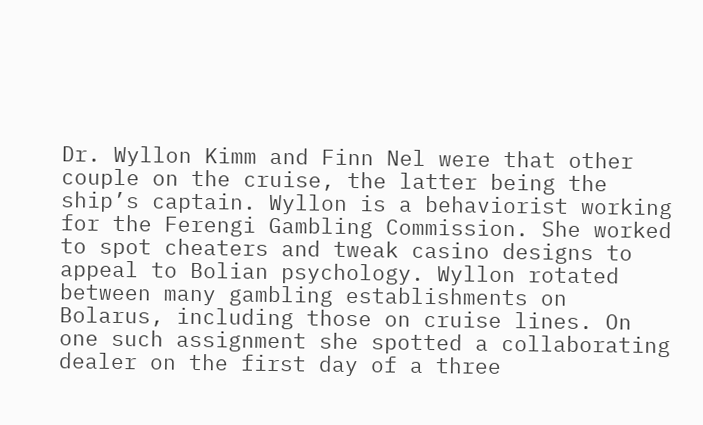Dr. Wyllon Kimm and Finn Nel were that other couple on the cruise, the latter being the ship’s captain. Wyllon is a behaviorist working for the Ferengi Gambling Commission. She worked to spot cheaters and tweak casino designs to appeal to Bolian psychology. Wyllon rotated between many gambling establishments on Bolarus, including those on cruise lines. On one such assignment she spotted a collaborating dealer on the first day of a three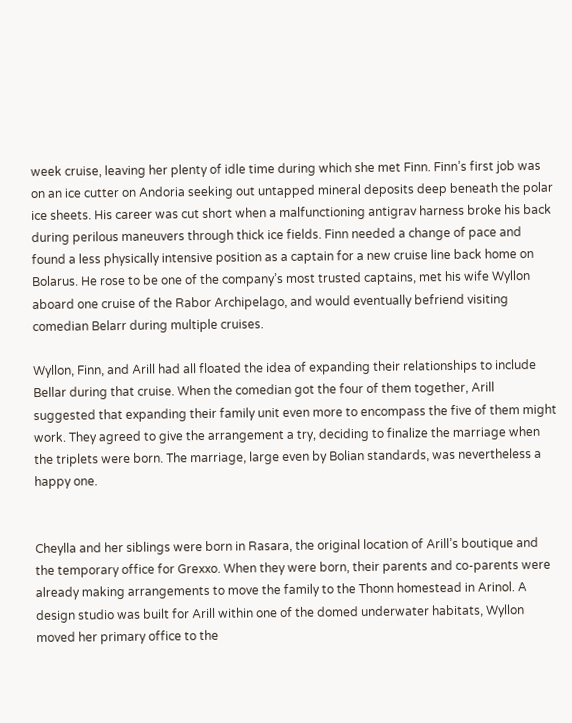week cruise, leaving her plenty of idle time during which she met Finn. Finn’s first job was on an ice cutter on Andoria seeking out untapped mineral deposits deep beneath the polar ice sheets. His career was cut short when a malfunctioning antigrav harness broke his back during perilous maneuvers through thick ice fields. Finn needed a change of pace and found a less physically intensive position as a captain for a new cruise line back home on Bolarus. He rose to be one of the company’s most trusted captains, met his wife Wyllon aboard one cruise of the Rabor Archipelago, and would eventually befriend visiting comedian Belarr during multiple cruises.

Wyllon, Finn, and Arill had all floated the idea of expanding their relationships to include Bellar during that cruise. When the comedian got the four of them together, Arill suggested that expanding their family unit even more to encompass the five of them might work. They agreed to give the arrangement a try, deciding to finalize the marriage when the triplets were born. The marriage, large even by Bolian standards, was nevertheless a happy one.


Cheylla and her siblings were born in Rasara, the original location of Arill’s boutique and the temporary office for Grexxo. When they were born, their parents and co-parents were already making arrangements to move the family to the Thonn homestead in Arinol. A design studio was built for Arill within one of the domed underwater habitats, Wyllon moved her primary office to the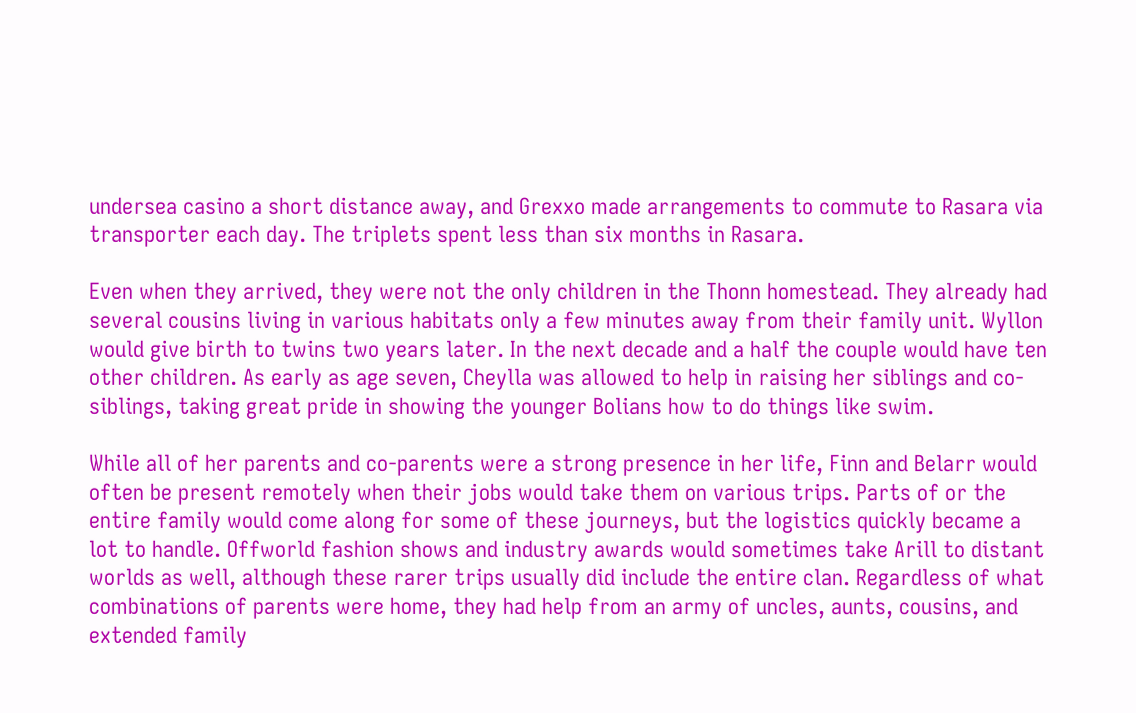undersea casino a short distance away, and Grexxo made arrangements to commute to Rasara via transporter each day. The triplets spent less than six months in Rasara.

Even when they arrived, they were not the only children in the Thonn homestead. They already had several cousins living in various habitats only a few minutes away from their family unit. Wyllon would give birth to twins two years later. In the next decade and a half the couple would have ten other children. As early as age seven, Cheylla was allowed to help in raising her siblings and co-siblings, taking great pride in showing the younger Bolians how to do things like swim.

While all of her parents and co-parents were a strong presence in her life, Finn and Belarr would often be present remotely when their jobs would take them on various trips. Parts of or the entire family would come along for some of these journeys, but the logistics quickly became a lot to handle. Offworld fashion shows and industry awards would sometimes take Arill to distant worlds as well, although these rarer trips usually did include the entire clan. Regardless of what combinations of parents were home, they had help from an army of uncles, aunts, cousins, and extended family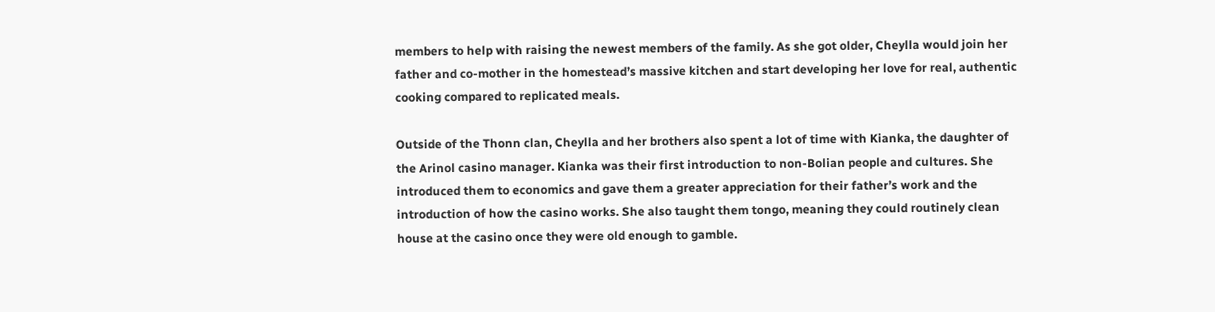members to help with raising the newest members of the family. As she got older, Cheylla would join her father and co-mother in the homestead’s massive kitchen and start developing her love for real, authentic cooking compared to replicated meals.

Outside of the Thonn clan, Cheylla and her brothers also spent a lot of time with Kianka, the daughter of the Arinol casino manager. Kianka was their first introduction to non-Bolian people and cultures. She introduced them to economics and gave them a greater appreciation for their father’s work and the introduction of how the casino works. She also taught them tongo, meaning they could routinely clean house at the casino once they were old enough to gamble.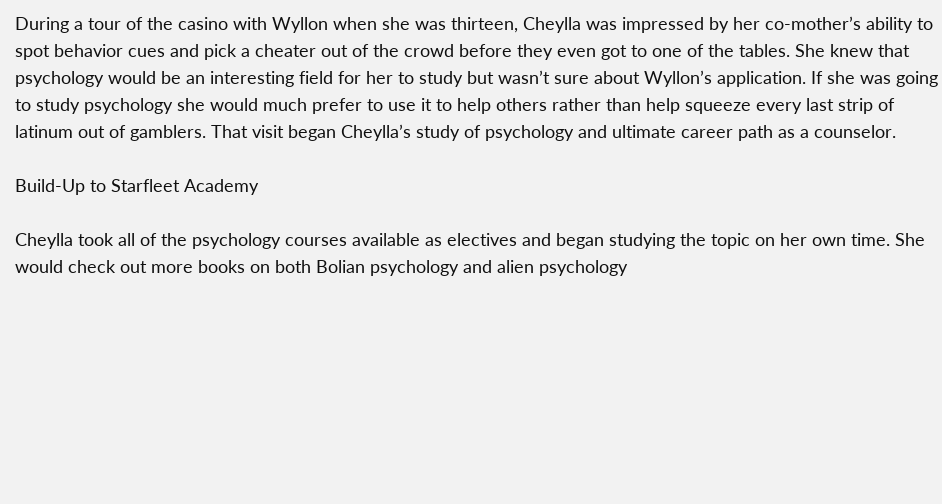During a tour of the casino with Wyllon when she was thirteen, Cheylla was impressed by her co-mother’s ability to spot behavior cues and pick a cheater out of the crowd before they even got to one of the tables. She knew that psychology would be an interesting field for her to study but wasn’t sure about Wyllon’s application. If she was going to study psychology she would much prefer to use it to help others rather than help squeeze every last strip of latinum out of gamblers. That visit began Cheylla’s study of psychology and ultimate career path as a counselor.

Build-Up to Starfleet Academy

Cheylla took all of the psychology courses available as electives and began studying the topic on her own time. She would check out more books on both Bolian psychology and alien psychology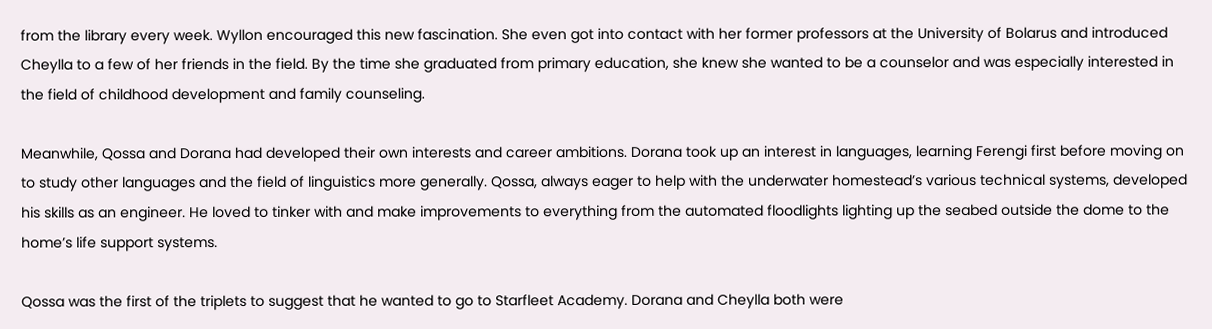from the library every week. Wyllon encouraged this new fascination. She even got into contact with her former professors at the University of Bolarus and introduced Cheylla to a few of her friends in the field. By the time she graduated from primary education, she knew she wanted to be a counselor and was especially interested in the field of childhood development and family counseling.

Meanwhile, Qossa and Dorana had developed their own interests and career ambitions. Dorana took up an interest in languages, learning Ferengi first before moving on to study other languages and the field of linguistics more generally. Qossa, always eager to help with the underwater homestead’s various technical systems, developed his skills as an engineer. He loved to tinker with and make improvements to everything from the automated floodlights lighting up the seabed outside the dome to the home’s life support systems.

Qossa was the first of the triplets to suggest that he wanted to go to Starfleet Academy. Dorana and Cheylla both were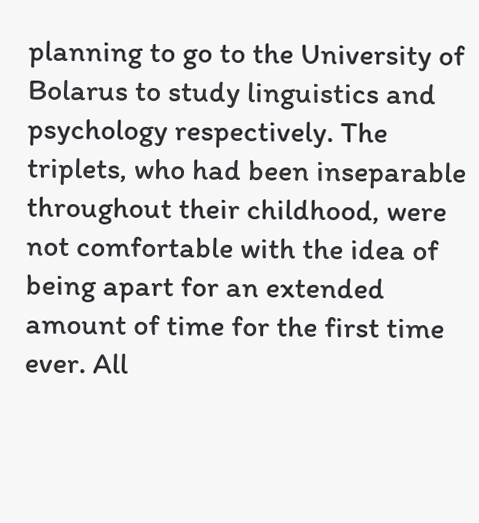planning to go to the University of Bolarus to study linguistics and psychology respectively. The triplets, who had been inseparable throughout their childhood, were not comfortable with the idea of being apart for an extended amount of time for the first time ever. All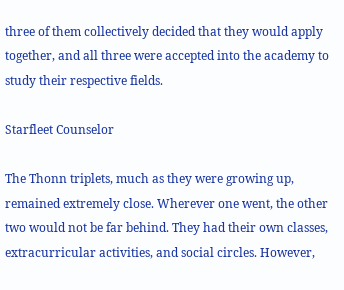three of them collectively decided that they would apply together, and all three were accepted into the academy to study their respective fields.

Starfleet Counselor

The Thonn triplets, much as they were growing up, remained extremely close. Wherever one went, the other two would not be far behind. They had their own classes, extracurricular activities, and social circles. However,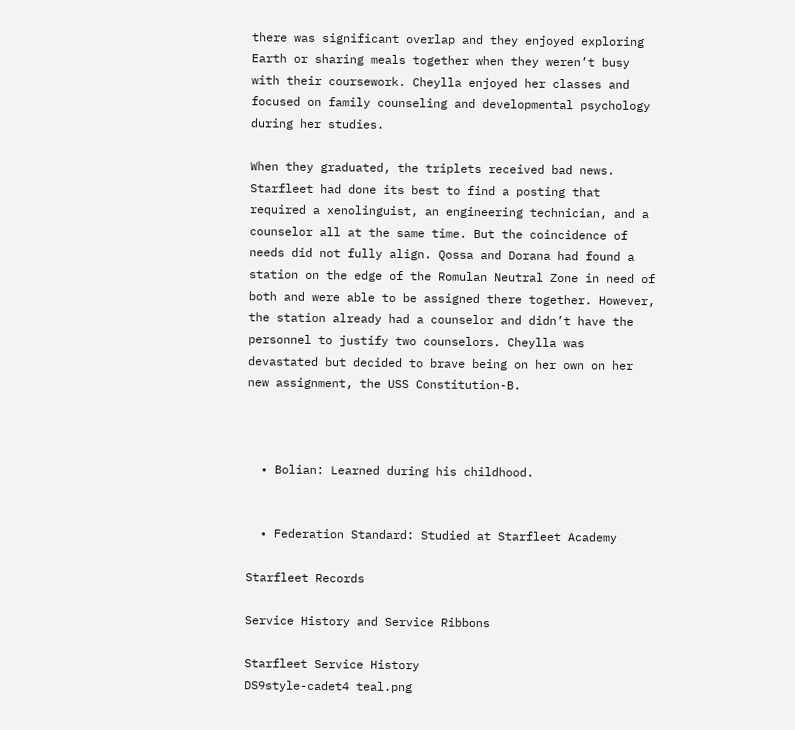there was significant overlap and they enjoyed exploring Earth or sharing meals together when they weren’t busy with their coursework. Cheylla enjoyed her classes and focused on family counseling and developmental psychology during her studies.

When they graduated, the triplets received bad news. Starfleet had done its best to find a posting that required a xenolinguist, an engineering technician, and a counselor all at the same time. But the coincidence of needs did not fully align. Qossa and Dorana had found a station on the edge of the Romulan Neutral Zone in need of both and were able to be assigned there together. However, the station already had a counselor and didn’t have the personnel to justify two counselors. Cheylla was devastated but decided to brave being on her own on her new assignment, the USS Constitution-B.



  • Bolian: Learned during his childhood.


  • Federation Standard: Studied at Starfleet Academy

Starfleet Records

Service History and Service Ribbons

Starfleet Service History
DS9style-cadet4 teal.png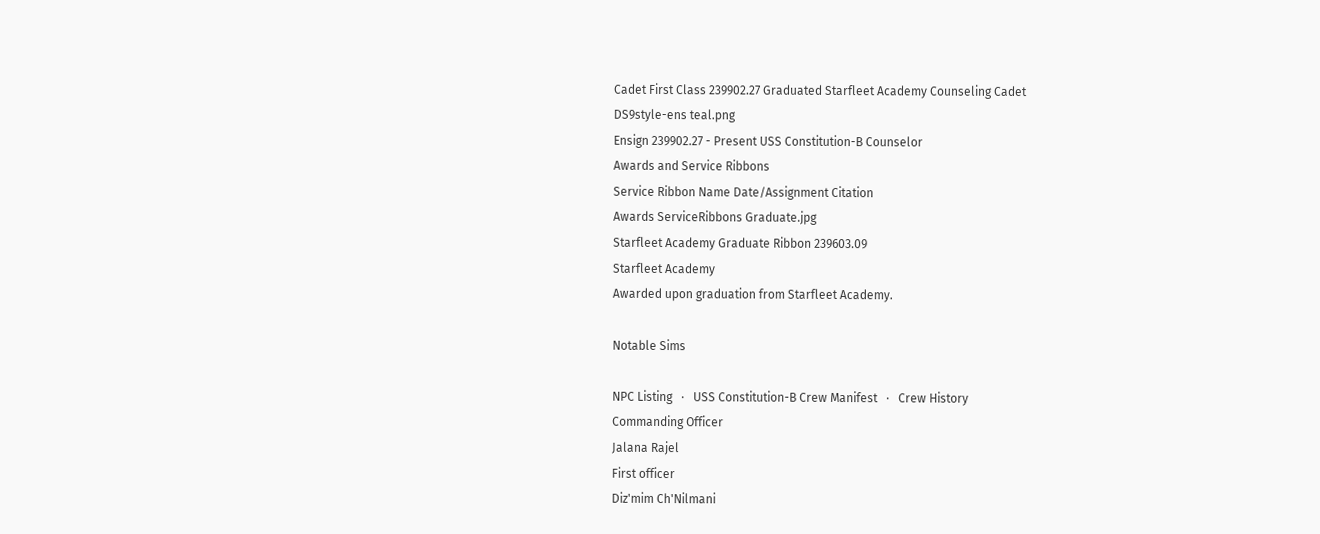Cadet First Class 239902.27 Graduated Starfleet Academy Counseling Cadet
DS9style-ens teal.png
Ensign 239902.27 - Present USS Constitution-B Counselor
Awards and Service Ribbons
Service Ribbon Name Date/Assignment Citation
Awards ServiceRibbons Graduate.jpg
Starfleet Academy Graduate Ribbon 239603.09
Starfleet Academy
Awarded upon graduation from Starfleet Academy.

Notable Sims

NPC Listing   ·   USS Constitution-B Crew Manifest   ·   Crew History
Commanding Officer
Jalana Rajel
First officer
Diz'mim Ch'Nilmani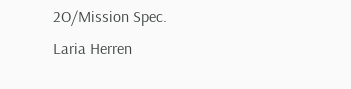2O/Mission Spec.
Laria Herren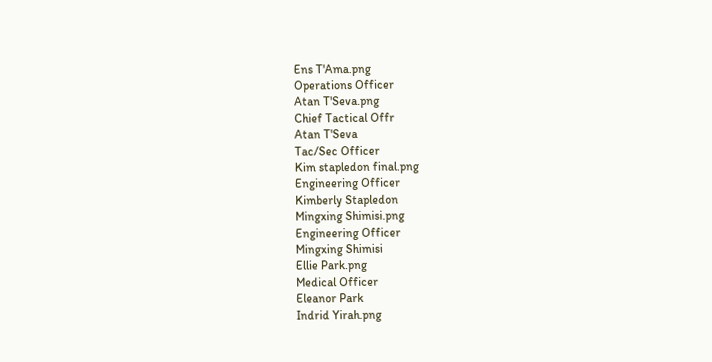Ens T'Ama.png
Operations Officer
Atan T'Seva.png
Chief Tactical Offr
Atan T'Seva
Tac/Sec Officer
Kim stapledon final.png
Engineering Officer
Kimberly Stapledon
Mingxing Shimisi.png
Engineering Officer
Mingxing Shimisi
Ellie Park.png
Medical Officer
Eleanor Park
Indrid Yirah.png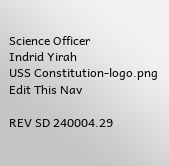Science Officer
Indrid Yirah
USS Constitution-logo.png
Edit This Nav

REV SD 240004.29